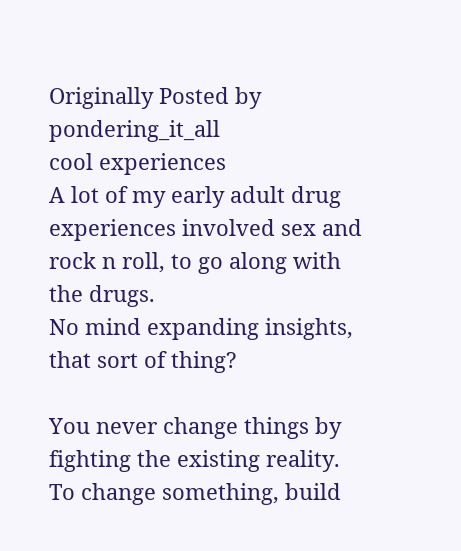Originally Posted by pondering_it_all
cool experiences
A lot of my early adult drug experiences involved sex and rock n roll, to go along with the drugs.
No mind expanding insights, that sort of thing?

You never change things by fighting the existing reality.
To change something, build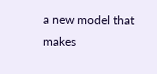a new model that makes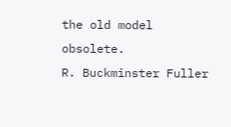the old model obsolete.
R. Buckminster Fuller